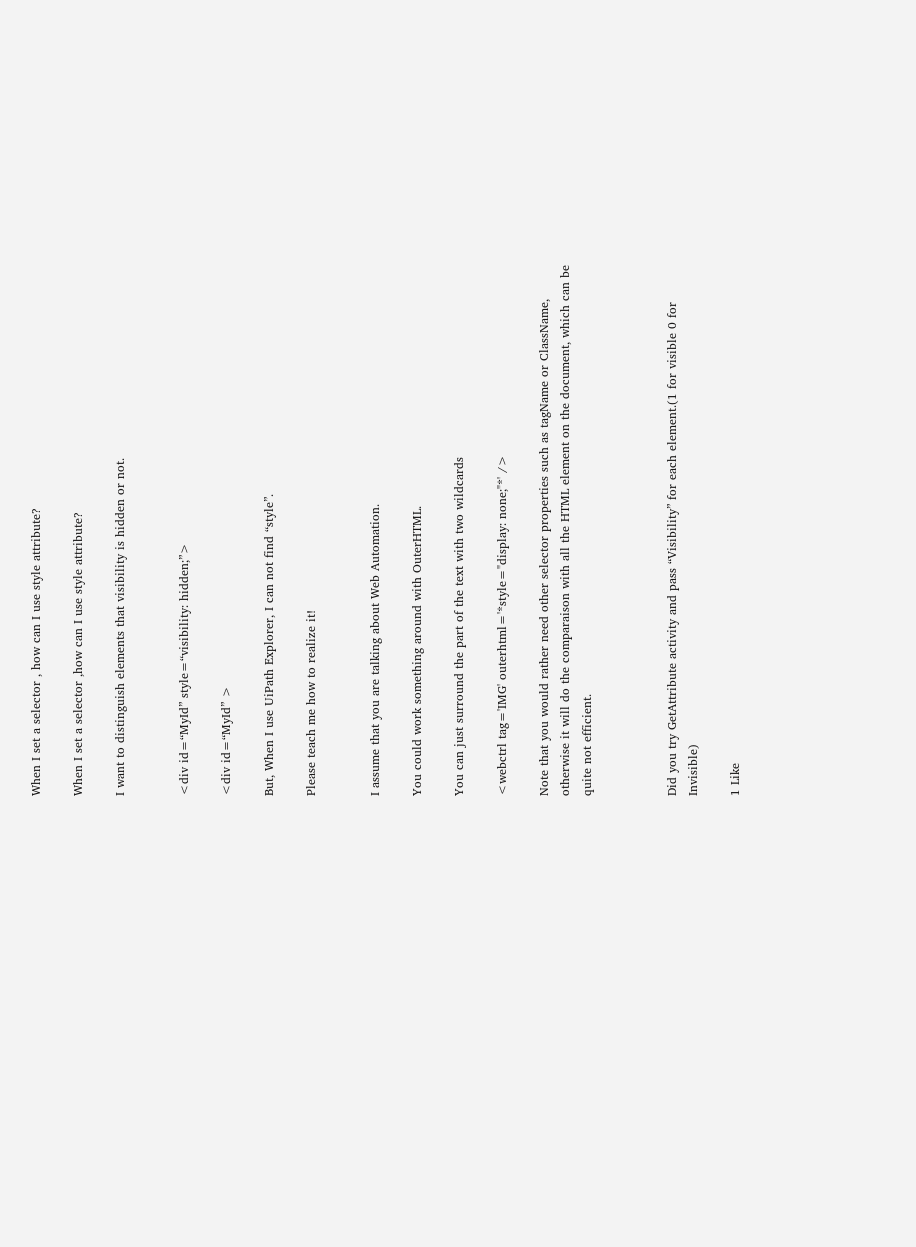When I set a selector , how can I use style attribute?

When I set a selector ,how can I use style attribute?

I want to distinguish elements that visibility is hidden or not.


<div id=“MyId” style=“visibility: hidden;”>

<div id=“MyId” >

But, When I use UiPath Explorer, I can not find “style”.

Please teach me how to realize it!


I assume that you are talking about Web Automation.

You could work something around with OuterHTML.

You can just surround the part of the text with two wildcards

<webctrl tag='IMG' outerhtml='*style="display: none;"*' />

Note that you would rather need other selector properties such as tagName or ClassName, otherwise it will do the comparaison with all the HTML element on the document, which can be quite not efficient.



Did you try GetAttribute activity and pass “Visibility” for each element.(1 for visible 0 for Invisible)

1 Like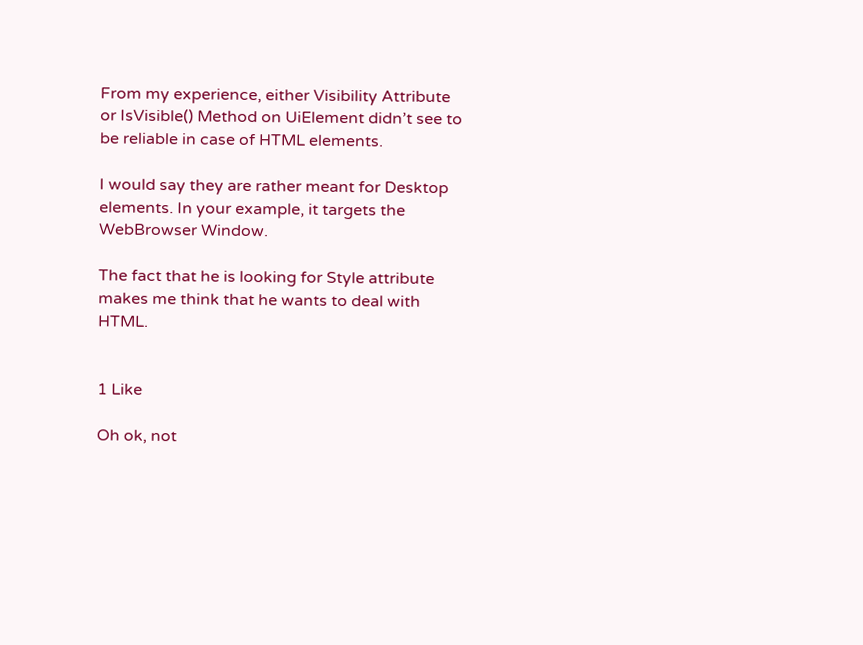From my experience, either Visibility Attribute or IsVisible() Method on UiElement didn’t see to be reliable in case of HTML elements.

I would say they are rather meant for Desktop elements. In your example, it targets the WebBrowser Window.

The fact that he is looking for Style attribute makes me think that he wants to deal with HTML.


1 Like

Oh ok, not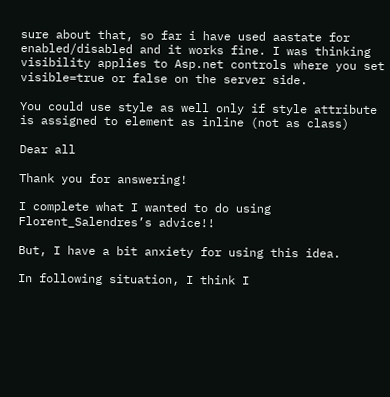sure about that, so far i have used aastate for enabled/disabled and it works fine. I was thinking visibility applies to Asp.net controls where you set visible=true or false on the server side.

You could use style as well only if style attribute is assigned to element as inline (not as class)

Dear all

Thank you for answering!

I complete what I wanted to do using Florent_Salendres’s advice!!

But, I have a bit anxiety for using this idea.

In following situation, I think I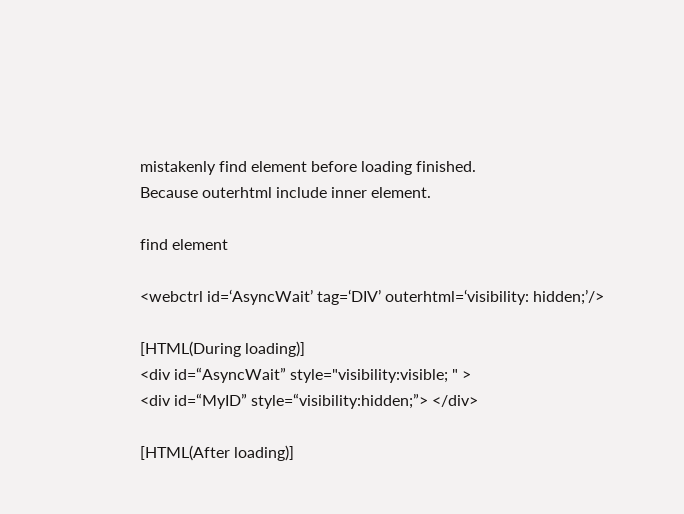mistakenly find element before loading finished.
Because outerhtml include inner element.

find element

<webctrl id=‘AsyncWait’ tag=‘DIV’ outerhtml=‘visibility: hidden;’/>

[HTML(During loading)]
<div id=“AsyncWait” style="visibility:visible; " >
<div id=“MyID” style=“visibility:hidden;”> </div>

[HTML(After loading)]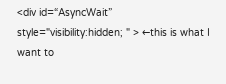<div id=“AsyncWait” style="visibility:hidden; " > ←this is what I want to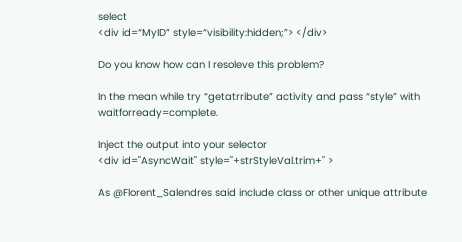select
<div id=“MyID” style=“visibility:hidden;”> </div>

Do you know how can I resoleve this problem?

In the mean while try “getatrribute” activity and pass “style” with waitforready=complete.

Inject the output into your selector
<div id="AsyncWait" style="+strStyleVal.trim+" >

As @Florent_Salendres said include class or other unique attribute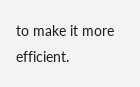to make it more efficient.